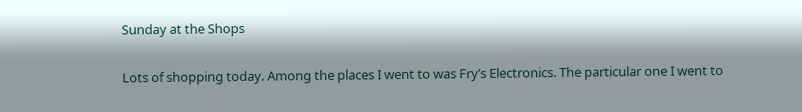Sunday at the Shops

Lots of shopping today. Among the places I went to was Fry’s Electronics. The particular one I went to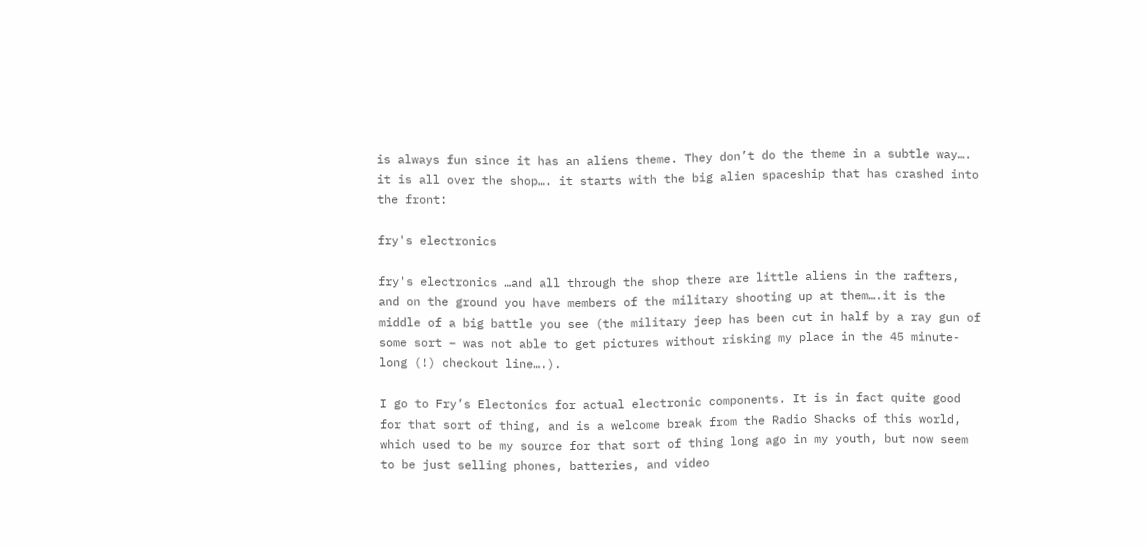is always fun since it has an aliens theme. They don’t do the theme in a subtle way…. it is all over the shop…. it starts with the big alien spaceship that has crashed into the front:

fry's electronics

fry's electronics …and all through the shop there are little aliens in the rafters, and on the ground you have members of the military shooting up at them….it is the middle of a big battle you see (the military jeep has been cut in half by a ray gun of some sort – was not able to get pictures without risking my place in the 45 minute-long (!) checkout line….).

I go to Fry’s Electonics for actual electronic components. It is in fact quite good for that sort of thing, and is a welcome break from the Radio Shacks of this world, which used to be my source for that sort of thing long ago in my youth, but now seem to be just selling phones, batteries, and video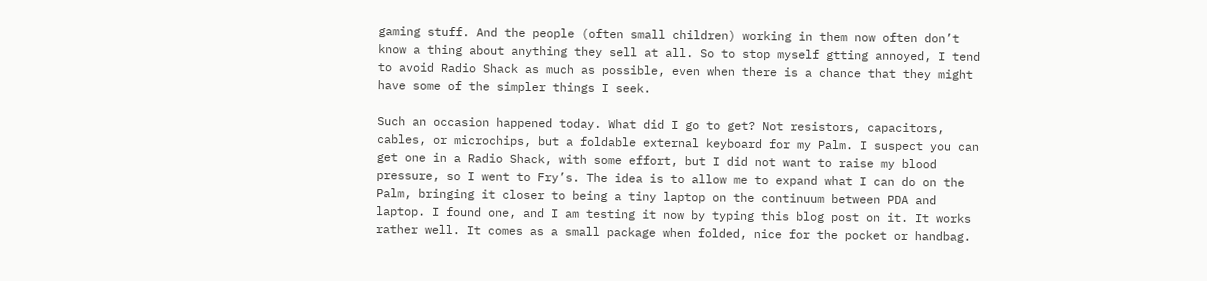gaming stuff. And the people (often small children) working in them now often don’t know a thing about anything they sell at all. So to stop myself gtting annoyed, I tend to avoid Radio Shack as much as possible, even when there is a chance that they might have some of the simpler things I seek.

Such an occasion happened today. What did I go to get? Not resistors, capacitors, cables, or microchips, but a foldable external keyboard for my Palm. I suspect you can get one in a Radio Shack, with some effort, but I did not want to raise my blood pressure, so I went to Fry’s. The idea is to allow me to expand what I can do on the Palm, bringing it closer to being a tiny laptop on the continuum between PDA and laptop. I found one, and I am testing it now by typing this blog post on it. It works rather well. It comes as a small package when folded, nice for the pocket or handbag.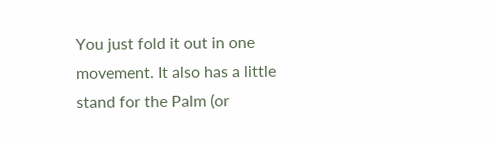You just fold it out in one movement. It also has a little stand for the Palm (or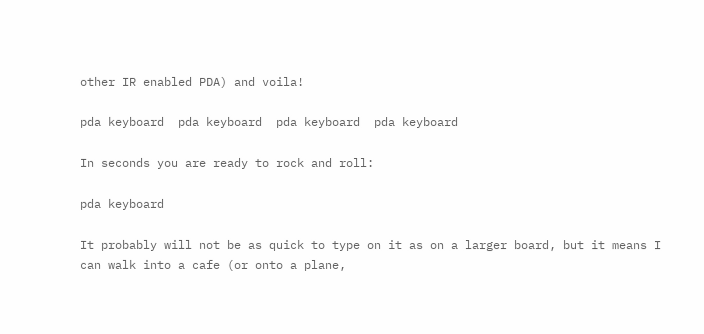other IR enabled PDA) and voila!

pda keyboard  pda keyboard  pda keyboard  pda keyboard

In seconds you are ready to rock and roll:

pda keyboard

It probably will not be as quick to type on it as on a larger board, but it means I can walk into a cafe (or onto a plane,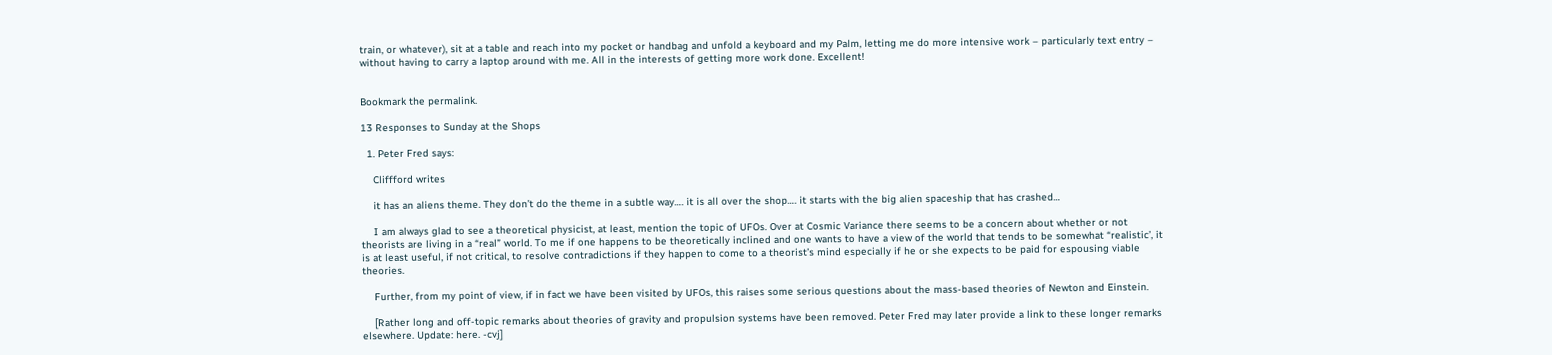train, or whatever), sit at a table and reach into my pocket or handbag and unfold a keyboard and my Palm, letting me do more intensive work – particularly text entry – without having to carry a laptop around with me. All in the interests of getting more work done. Excellent!


Bookmark the permalink.

13 Responses to Sunday at the Shops

  1. Peter Fred says:

    Cliffford writes

    it has an aliens theme. They don’t do the theme in a subtle way…. it is all over the shop…. it starts with the big alien spaceship that has crashed…

    I am always glad to see a theoretical physicist, at least, mention the topic of UFOs. Over at Cosmic Variance there seems to be a concern about whether or not theorists are living in a “real” world. To me if one happens to be theoretically inclined and one wants to have a view of the world that tends to be somewhat “realistic’, it is at least useful, if not critical, to resolve contradictions if they happen to come to a theorist’s mind especially if he or she expects to be paid for espousing viable theories.

    Further, from my point of view, if in fact we have been visited by UFOs, this raises some serious questions about the mass-based theories of Newton and Einstein.

    [Rather long and off-topic remarks about theories of gravity and propulsion systems have been removed. Peter Fred may later provide a link to these longer remarks elsewhere. Update: here. -cvj]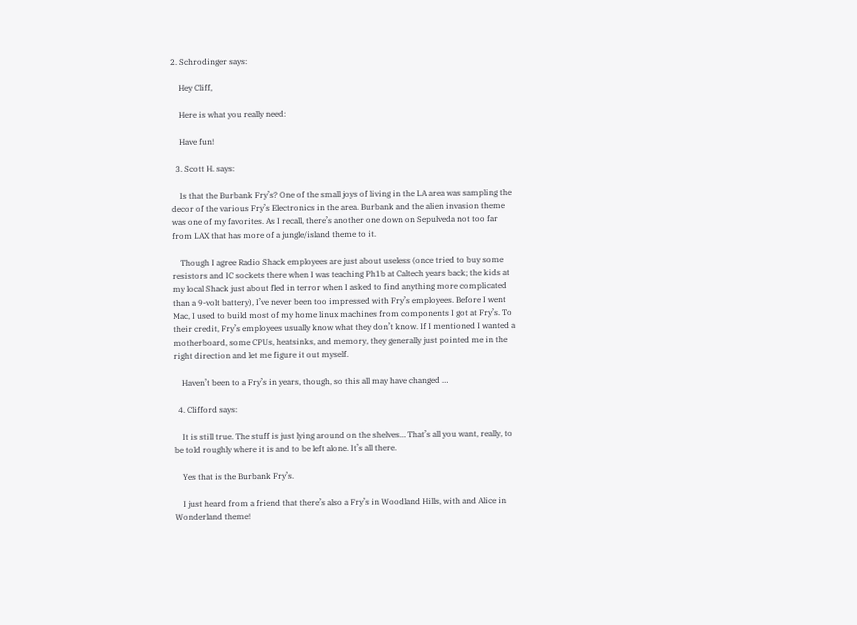2. Schrodinger says:

    Hey Cliff,

    Here is what you really need:

    Have fun!

  3. Scott H. says:

    Is that the Burbank Fry’s? One of the small joys of living in the LA area was sampling the decor of the various Fry’s Electronics in the area. Burbank and the alien invasion theme was one of my favorites. As I recall, there’s another one down on Sepulveda not too far from LAX that has more of a jungle/island theme to it.

    Though I agree Radio Shack employees are just about useless (once tried to buy some resistors and IC sockets there when I was teaching Ph1b at Caltech years back; the kids at my local Shack just about fled in terror when I asked to find anything more complicated than a 9-volt battery), I’ve never been too impressed with Fry’s employees. Before I went Mac, I used to build most of my home linux machines from components I got at Fry’s. To their credit, Fry’s employees usually know what they don’t know. If I mentioned I wanted a motherboard, some CPUs, heatsinks, and memory, they generally just pointed me in the right direction and let me figure it out myself.

    Haven’t been to a Fry’s in years, though, so this all may have changed …

  4. Clifford says:

    It is still true. The stuff is just lying around on the shelves… That’s all you want, really, to be told roughly where it is and to be left alone. It’s all there.

    Yes that is the Burbank Fry’s.

    I just heard from a friend that there’s also a Fry’s in Woodland Hills, with and Alice in Wonderland theme!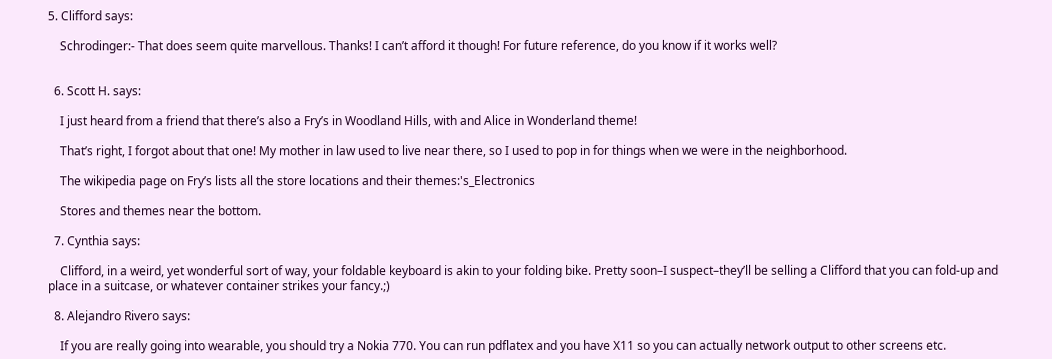5. Clifford says:

    Schrodinger:- That does seem quite marvellous. Thanks! I can’t afford it though! For future reference, do you know if it works well?


  6. Scott H. says:

    I just heard from a friend that there’s also a Fry’s in Woodland Hills, with and Alice in Wonderland theme!

    That’s right, I forgot about that one! My mother in law used to live near there, so I used to pop in for things when we were in the neighborhood.

    The wikipedia page on Fry’s lists all the store locations and their themes:'s_Electronics

    Stores and themes near the bottom.

  7. Cynthia says:

    Clifford, in a weird, yet wonderful sort of way, your foldable keyboard is akin to your folding bike. Pretty soon–I suspect–they’ll be selling a Clifford that you can fold-up and place in a suitcase, or whatever container strikes your fancy.;)

  8. Alejandro Rivero says:

    If you are really going into wearable, you should try a Nokia 770. You can run pdflatex and you have X11 so you can actually network output to other screens etc.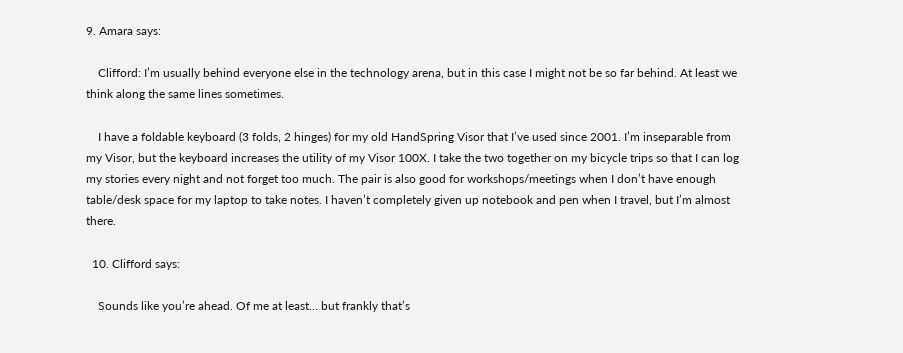9. Amara says:

    Clifford: I’m usually behind everyone else in the technology arena, but in this case I might not be so far behind. At least we think along the same lines sometimes.

    I have a foldable keyboard (3 folds, 2 hinges) for my old HandSpring Visor that I’ve used since 2001. I’m inseparable from my Visor, but the keyboard increases the utility of my Visor 100X. I take the two together on my bicycle trips so that I can log my stories every night and not forget too much. The pair is also good for workshops/meetings when I don’t have enough table/desk space for my laptop to take notes. I haven’t completely given up notebook and pen when I travel, but I’m almost there.

  10. Clifford says:

    Sounds like you’re ahead. Of me at least… but frankly that’s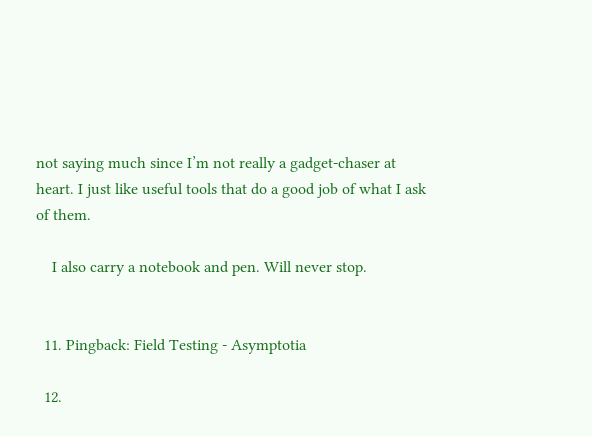not saying much since I’m not really a gadget-chaser at heart. I just like useful tools that do a good job of what I ask of them.

    I also carry a notebook and pen. Will never stop.


  11. Pingback: Field Testing - Asymptotia

  12.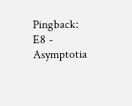Pingback: E8 - Asymptotia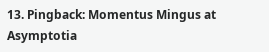13. Pingback: Momentus Mingus at Asymptotia